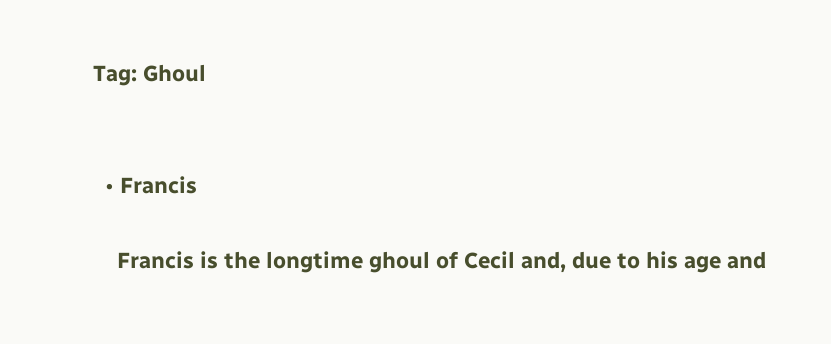Tag: Ghoul


  • Francis

    Francis is the longtime ghoul of Cecil and, due to his age and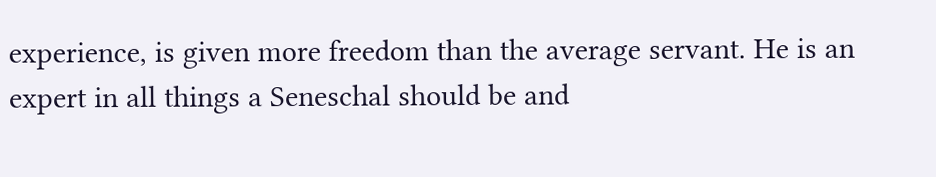experience, is given more freedom than the average servant. He is an expert in all things a Seneschal should be and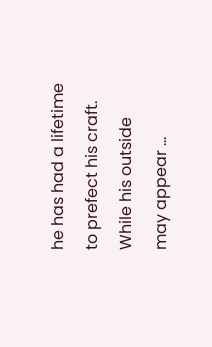he has had a lifetime to prefect his craft. While his outside may appear …